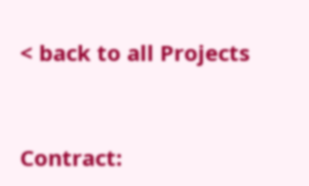< back to all Projects


Contract: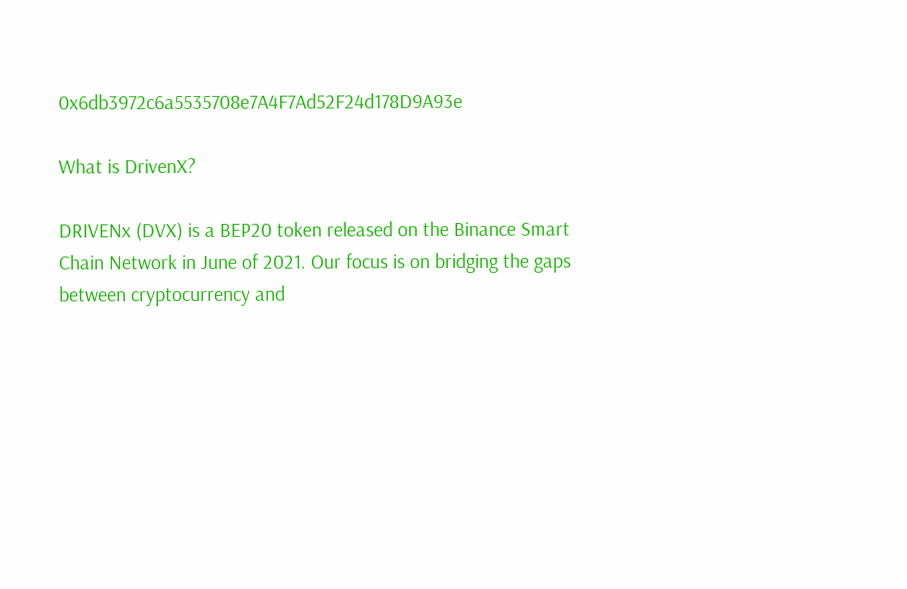0x6db3972c6a5535708e7A4F7Ad52F24d178D9A93e

What is DrivenX?

DRIVENx (DVX) is a BEP20 token released on the Binance Smart Chain Network in June of 2021. Our focus is on bridging the gaps between cryptocurrency and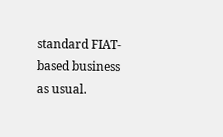standard FIAT-based business as usual.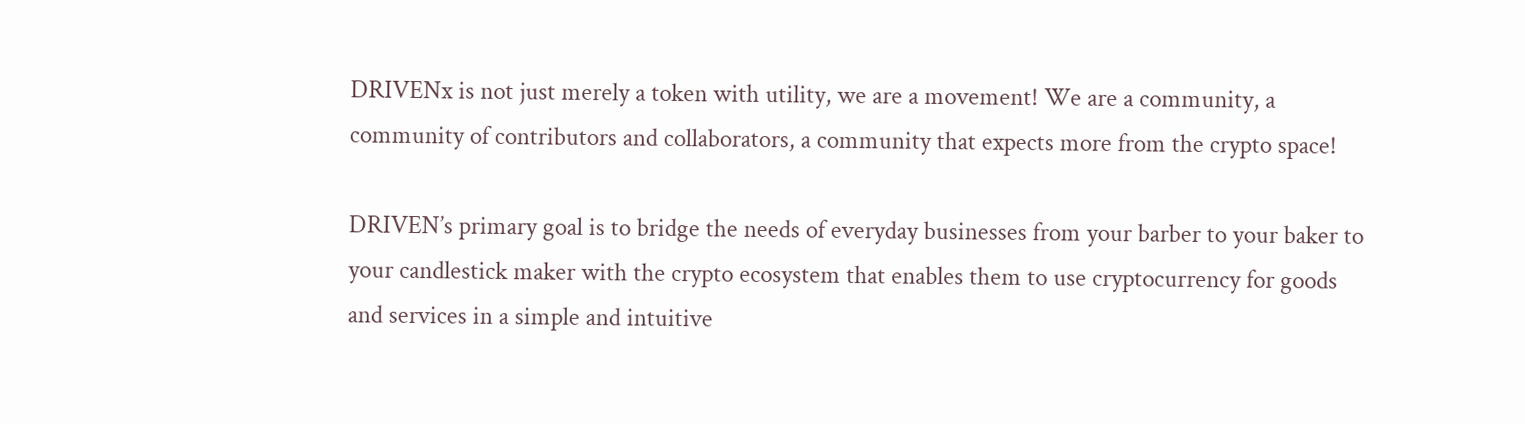DRIVENx is not just merely a token with utility, we are a movement! We are a community, a community of contributors and collaborators, a community that expects more from the crypto space!

DRIVEN’s primary goal is to bridge the needs of everyday businesses from your barber to your baker to your candlestick maker with the crypto ecosystem that enables them to use cryptocurrency for goods and services in a simple and intuitive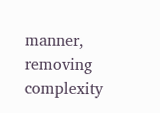manner, removing complexity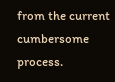from the current cumbersome process.